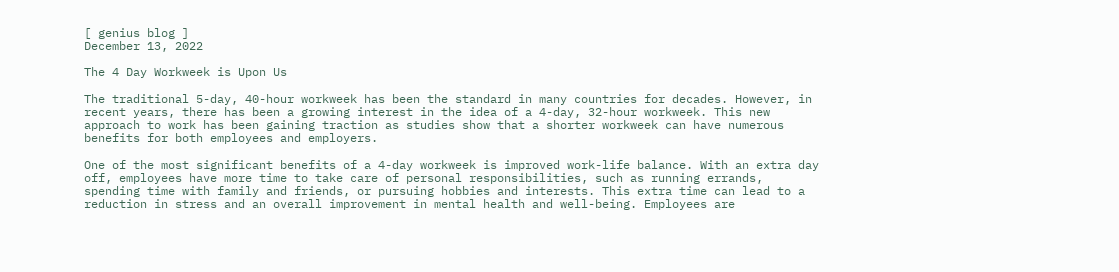[ genius blog ]
December 13, 2022

The 4 Day Workweek is Upon Us

The traditional 5-day, 40-hour workweek has been the standard in many countries for decades. However, in recent years, there has been a growing interest in the idea of a 4-day, 32-hour workweek. This new approach to work has been gaining traction as studies show that a shorter workweek can have numerous benefits for both employees and employers.

One of the most significant benefits of a 4-day workweek is improved work-life balance. With an extra day off, employees have more time to take care of personal responsibilities, such as running errands, spending time with family and friends, or pursuing hobbies and interests. This extra time can lead to a reduction in stress and an overall improvement in mental health and well-being. Employees are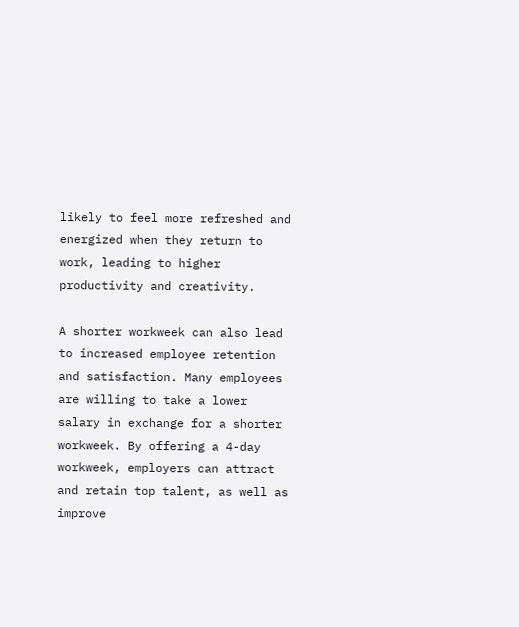likely to feel more refreshed and energized when they return to work, leading to higher productivity and creativity.

A shorter workweek can also lead to increased employee retention and satisfaction. Many employees are willing to take a lower salary in exchange for a shorter workweek. By offering a 4-day workweek, employers can attract and retain top talent, as well as improve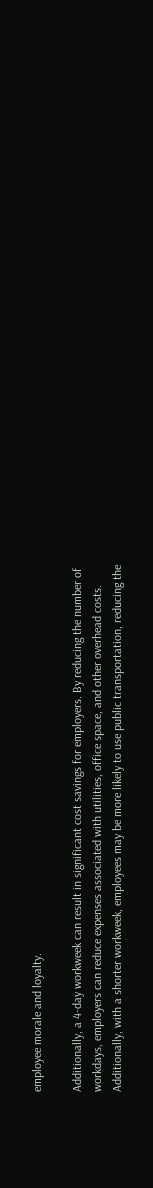employee morale and loyalty.

Additionally, a 4-day workweek can result in significant cost savings for employers. By reducing the number of workdays, employers can reduce expenses associated with utilities, office space, and other overhead costs. Additionally, with a shorter workweek, employees may be more likely to use public transportation, reducing the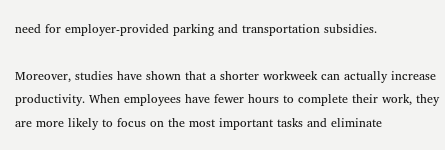need for employer-provided parking and transportation subsidies.

Moreover, studies have shown that a shorter workweek can actually increase productivity. When employees have fewer hours to complete their work, they are more likely to focus on the most important tasks and eliminate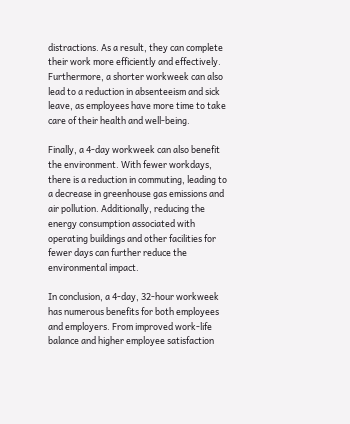distractions. As a result, they can complete their work more efficiently and effectively. Furthermore, a shorter workweek can also lead to a reduction in absenteeism and sick leave, as employees have more time to take care of their health and well-being.

Finally, a 4-day workweek can also benefit the environment. With fewer workdays, there is a reduction in commuting, leading to a decrease in greenhouse gas emissions and air pollution. Additionally, reducing the energy consumption associated with operating buildings and other facilities for fewer days can further reduce the environmental impact.

In conclusion, a 4-day, 32-hour workweek has numerous benefits for both employees and employers. From improved work-life balance and higher employee satisfaction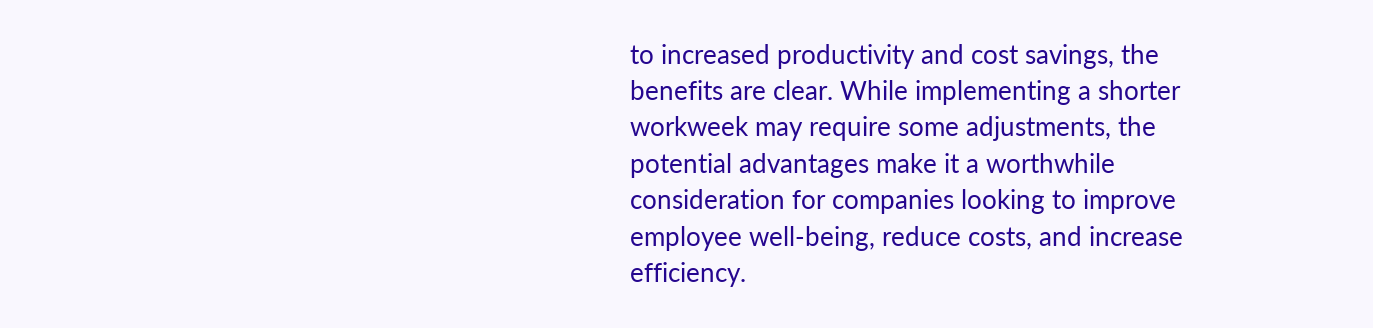to increased productivity and cost savings, the benefits are clear. While implementing a shorter workweek may require some adjustments, the potential advantages make it a worthwhile consideration for companies looking to improve employee well-being, reduce costs, and increase efficiency.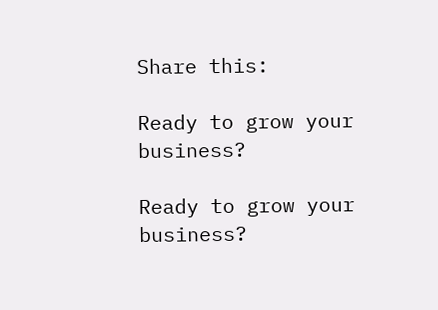Share this:

Ready to grow your business?

Ready to grow your business?